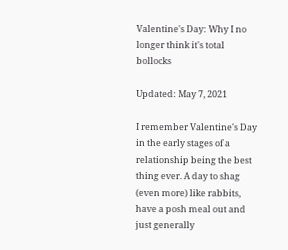Valentine's Day: Why I no longer think it's total bollocks

Updated: May 7, 2021

I remember Valentine's Day in the early stages of a relationship being the best thing ever. A day to shag (even more) like rabbits, have a posh meal out and just generally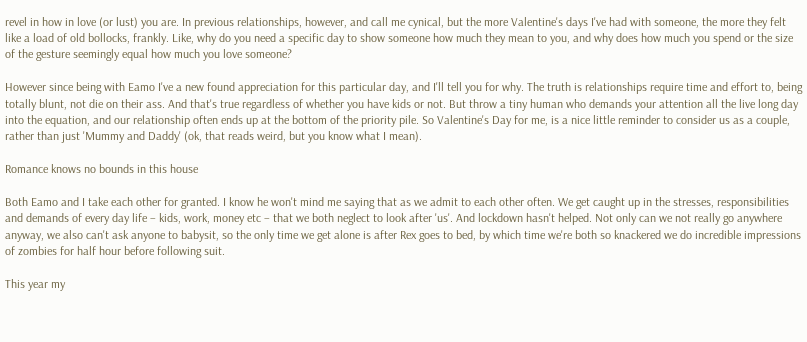revel in how in love (or lust) you are. In previous relationships, however, and call me cynical, but the more Valentine's days I've had with someone, the more they felt like a load of old bollocks, frankly. Like, why do you need a specific day to show someone how much they mean to you, and why does how much you spend or the size of the gesture seemingly equal how much you love someone?

However since being with Eamo I've a new found appreciation for this particular day, and I'll tell you for why. The truth is relationships require time and effort to, being totally blunt, not die on their ass. And that's true regardless of whether you have kids or not. But throw a tiny human who demands your attention all the live long day into the equation, and our relationship often ends up at the bottom of the priority pile. So Valentine's Day for me, is a nice little reminder to consider us as a couple, rather than just 'Mummy and Daddy' (ok, that reads weird, but you know what I mean).

Romance knows no bounds in this house

Both Eamo and I take each other for granted. I know he won't mind me saying that as we admit to each other often. We get caught up in the stresses, responsibilities and demands of every day life – kids, work, money etc – that we both neglect to look after 'us'. And lockdown hasn't helped. Not only can we not really go anywhere anyway, we also can't ask anyone to babysit, so the only time we get alone is after Rex goes to bed, by which time we're both so knackered we do incredible impressions of zombies for half hour before following suit.

This year my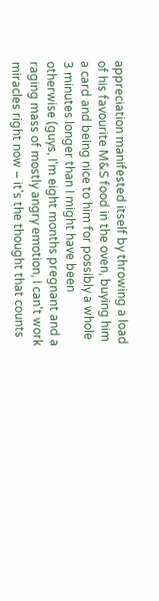appreciation manifested itself by throwing a load of his favourite M&S food in the oven, buying him a card and being nice to him for possibly a whole 3 minutes longer than I might have been otherwise (guys, I'm eight months pregnant and a raging mass of mostly angry emotion, I can't work miracles right now – it's the thought that counts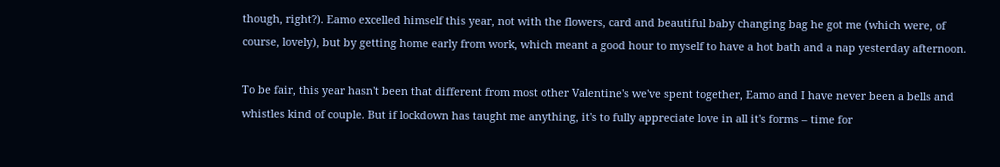though, right?). Eamo excelled himself this year, not with the flowers, card and beautiful baby changing bag he got me (which were, of course, lovely), but by getting home early from work, which meant a good hour to myself to have a hot bath and a nap yesterday afternoon.

To be fair, this year hasn't been that different from most other Valentine's we've spent together, Eamo and I have never been a bells and whistles kind of couple. But if lockdown has taught me anything, it's to fully appreciate love in all it's forms – time for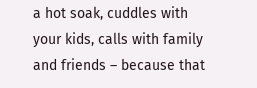a hot soak, cuddles with your kids, calls with family and friends – because that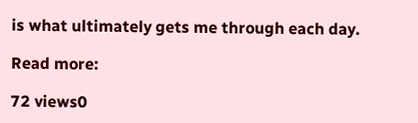is what ultimately gets me through each day.

Read more:

72 views0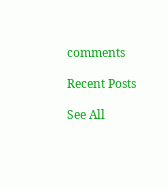comments

Recent Posts

See All